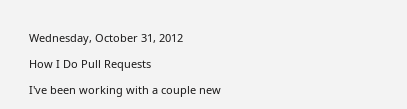Wednesday, October 31, 2012

How I Do Pull Requests

I've been working with a couple new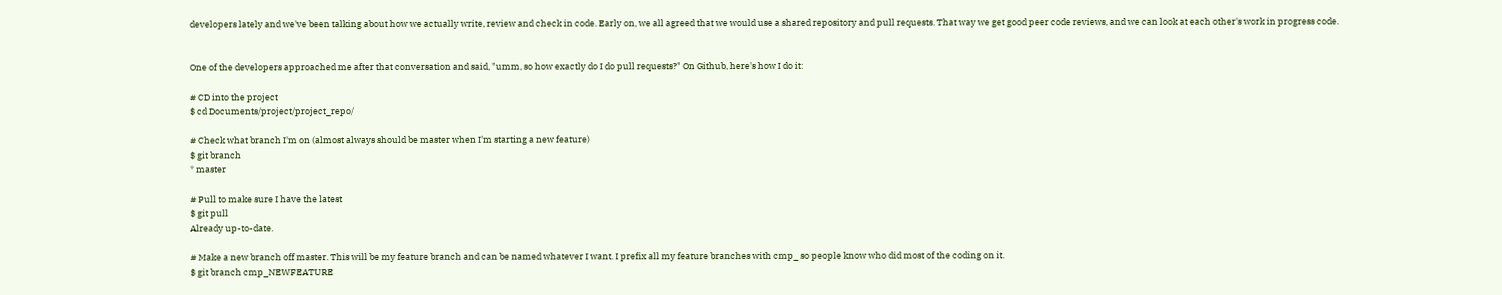developers lately and we've been talking about how we actually write, review and check in code. Early on, we all agreed that we would use a shared repository and pull requests. That way we get good peer code reviews, and we can look at each other's work in progress code.


One of the developers approached me after that conversation and said, "umm, so how exactly do I do pull requests?" On Github, here's how I do it:

# CD into the project
$ cd Documents/project/project_repo/

# Check what branch I'm on (almost always should be master when I'm starting a new feature)
$ git branch
* master

# Pull to make sure I have the latest
$ git pull
Already up-to-date.

# Make a new branch off master. This will be my feature branch and can be named whatever I want. I prefix all my feature branches with cmp_ so people know who did most of the coding on it.
$ git branch cmp_NEWFEATURE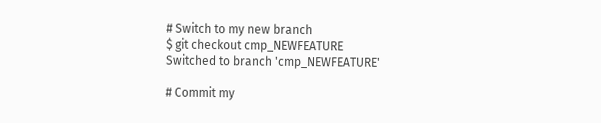# Switch to my new branch
$ git checkout cmp_NEWFEATURE
Switched to branch 'cmp_NEWFEATURE'

# Commit my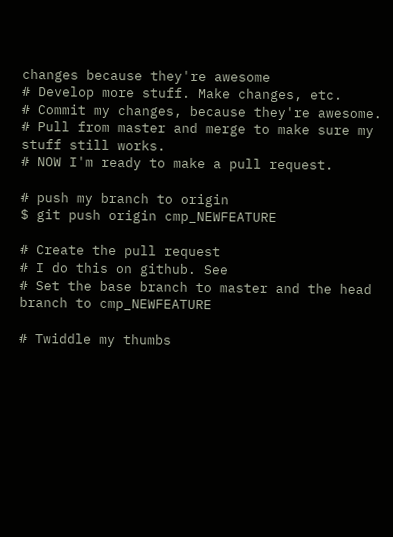changes because they're awesome
# Develop more stuff. Make changes, etc.
# Commit my changes, because they're awesome.
# Pull from master and merge to make sure my stuff still works.
# NOW I'm ready to make a pull request.

# push my branch to origin
$ git push origin cmp_NEWFEATURE

# Create the pull request
# I do this on github. See
# Set the base branch to master and the head branch to cmp_NEWFEATURE

# Twiddle my thumbs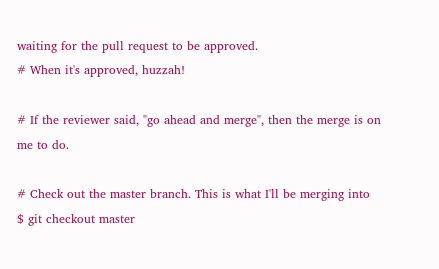waiting for the pull request to be approved.
# When it's approved, huzzah!

# If the reviewer said, "go ahead and merge", then the merge is on me to do.

# Check out the master branch. This is what I'll be merging into
$ git checkout master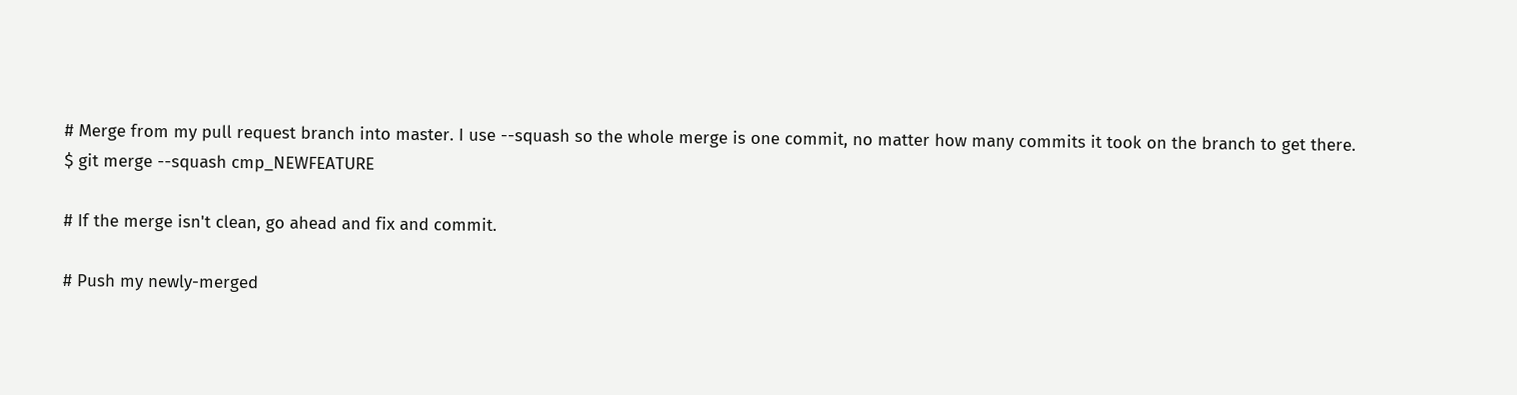# Merge from my pull request branch into master. I use --squash so the whole merge is one commit, no matter how many commits it took on the branch to get there.
$ git merge --squash cmp_NEWFEATURE

# If the merge isn't clean, go ahead and fix and commit.

# Push my newly-merged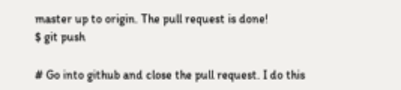master up to origin. The pull request is done!
$ git push

# Go into github and close the pull request. I do this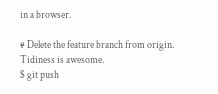in a browser.

# Delete the feature branch from origin. Tidiness is awesome.
$ git push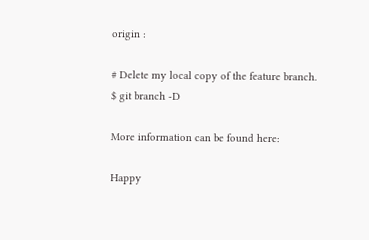origin :

# Delete my local copy of the feature branch.
$ git branch -D

More information can be found here:

Happy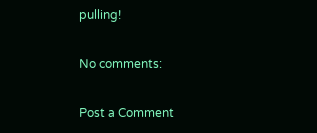pulling!

No comments:

Post a Comment